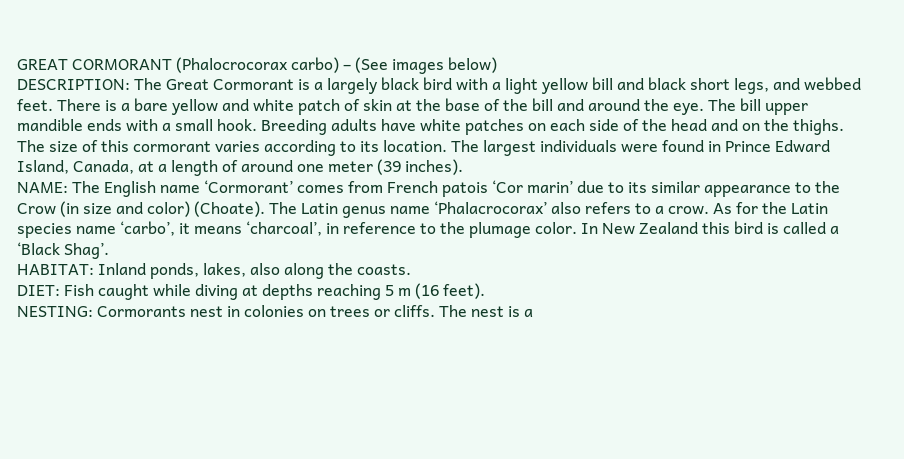GREAT CORMORANT (Phalocrocorax carbo) – (See images below)
DESCRIPTION: The Great Cormorant is a largely black bird with a light yellow bill and black short legs, and webbed feet. There is a bare yellow and white patch of skin at the base of the bill and around the eye. The bill upper mandible ends with a small hook. Breeding adults have white patches on each side of the head and on the thighs. The size of this cormorant varies according to its location. The largest individuals were found in Prince Edward Island, Canada, at a length of around one meter (39 inches).
NAME: The English name ‘Cormorant’ comes from French patois ‘Cor marin’ due to its similar appearance to the Crow (in size and color) (Choate). The Latin genus name ‘Phalacrocorax’ also refers to a crow. As for the Latin species name ‘carbo’, it means ‘charcoal’, in reference to the plumage color. In New Zealand this bird is called a ‘Black Shag’.
HABITAT: Inland ponds, lakes, also along the coasts.
DIET: Fish caught while diving at depths reaching 5 m (16 feet).
NESTING: Cormorants nest in colonies on trees or cliffs. The nest is a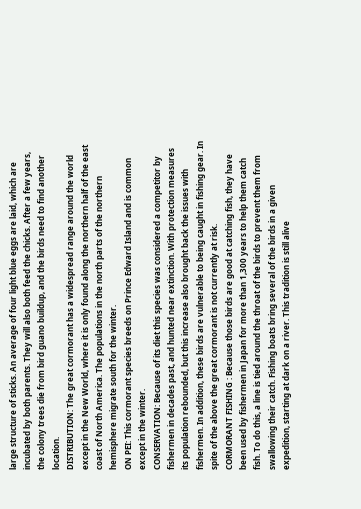large structure of sticks. An average of four light blue eggs are laid, which are incubated by both parents. They will also both feed the chicks. After a few years, the colony trees die from bird guano buildup, and the birds need to find another location.
DISTRIBUTION: The great cormorant has a widespread range around the world except in the New World, where it is only found along the northern half of the east coast of North America. The populations in the north parts of the northern hemisphere migrate south for the winter.
ON PEI: This cormorant species breeds on Prince Edward Island and is common except in the winter.
CONSERVATION: Because of its diet this species was considered a competitor by fishermen in decades past, and hunted near extinction. With protection measures its population rebounded, but this increase also brought back the issues with fishermen. In addition, these birds are vulnerable to being caught in fishing gear. In spite of the above the great cormorant is not currently at risk.
CORMORANT FISHING : Because those birds are good at catching fish, they have been used by fishermen in Japan for more than 1,300 years to help them catch fish. To do this, a line is tied around the throat of the birds to prevent them from swallowing their catch. Fishing boats bring several of the birds in a given expedition, starting at dark on a river. This tradition is still alive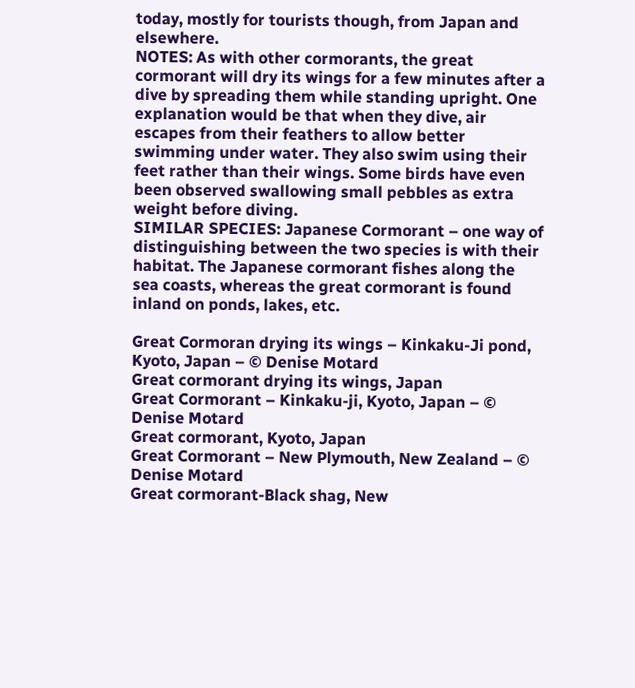today, mostly for tourists though, from Japan and elsewhere.
NOTES: As with other cormorants, the great cormorant will dry its wings for a few minutes after a dive by spreading them while standing upright. One explanation would be that when they dive, air escapes from their feathers to allow better swimming under water. They also swim using their feet rather than their wings. Some birds have even been observed swallowing small pebbles as extra weight before diving.
SIMILAR SPECIES: Japanese Cormorant – one way of distinguishing between the two species is with their habitat. The Japanese cormorant fishes along the sea coasts, whereas the great cormorant is found inland on ponds, lakes, etc.

Great Cormoran drying its wings – Kinkaku-Ji pond, Kyoto, Japan – © Denise Motard
Great cormorant drying its wings, Japan
Great Cormorant – Kinkaku-ji, Kyoto, Japan – © Denise Motard
Great cormorant, Kyoto, Japan
Great Cormorant – New Plymouth, New Zealand – © Denise Motard
Great cormorant-Black shag, New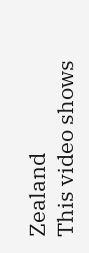Zealand
This video shows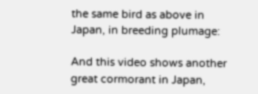the same bird as above in Japan, in breeding plumage:

And this video shows another great cormorant in Japan,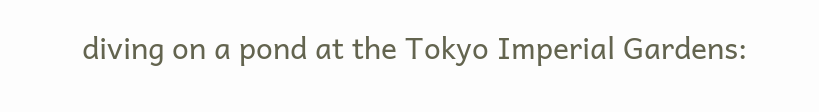diving on a pond at the Tokyo Imperial Gardens: